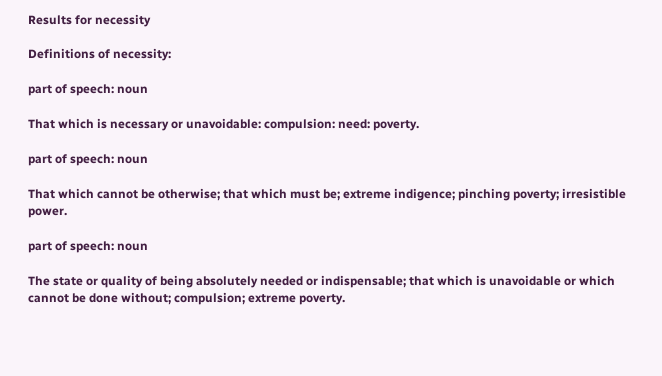Results for necessity

Definitions of necessity:

part of speech: noun

That which is necessary or unavoidable: compulsion: need: poverty.

part of speech: noun

That which cannot be otherwise; that which must be; extreme indigence; pinching poverty; irresistible power.

part of speech: noun

The state or quality of being absolutely needed or indispensable; that which is unavoidable or which cannot be done without; compulsion; extreme poverty.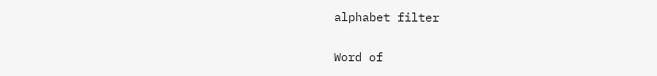alphabet filter

Word of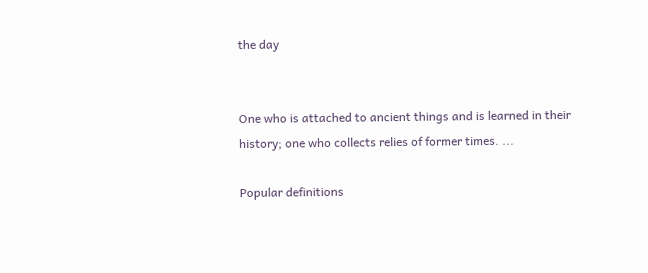the day


One who is attached to ancient things and is learned in their history; one who collects relies of former times. ...

Popular definitions